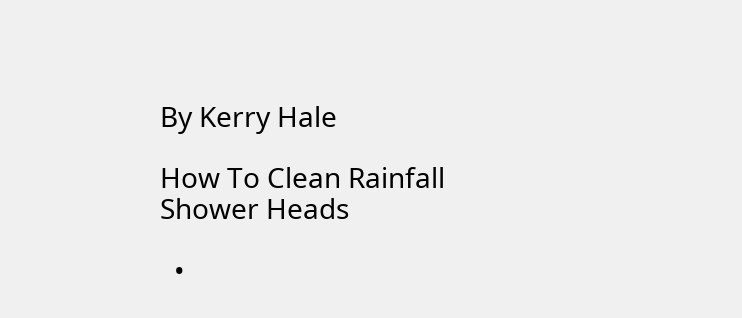By Kerry Hale

How To Clean Rainfall Shower Heads

  •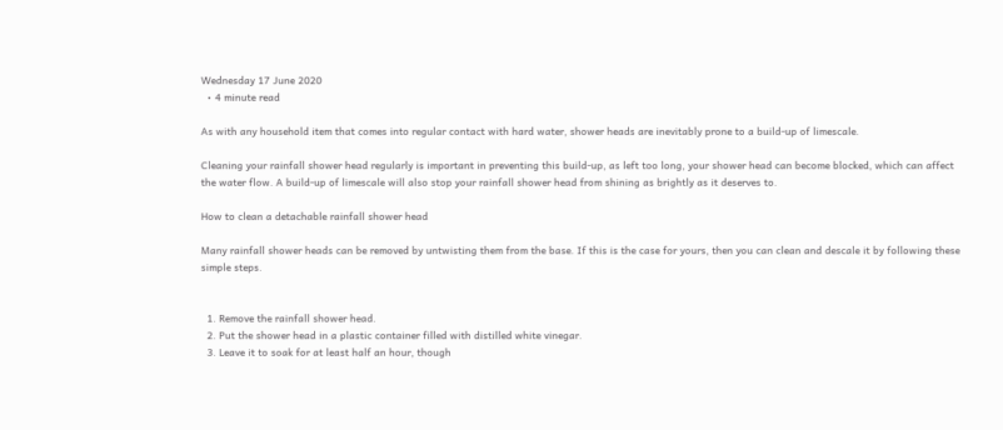Wednesday 17 June 2020
  • 4 minute read

As with any household item that comes into regular contact with hard water, shower heads are inevitably prone to a build-up of limescale.

Cleaning your rainfall shower head regularly is important in preventing this build-up, as left too long, your shower head can become blocked, which can affect the water flow. A build-up of limescale will also stop your rainfall shower head from shining as brightly as it deserves to.

How to clean a detachable rainfall shower head

Many rainfall shower heads can be removed by untwisting them from the base. If this is the case for yours, then you can clean and descale it by following these simple steps.


  1. Remove the rainfall shower head.
  2. Put the shower head in a plastic container filled with distilled white vinegar.
  3. Leave it to soak for at least half an hour, though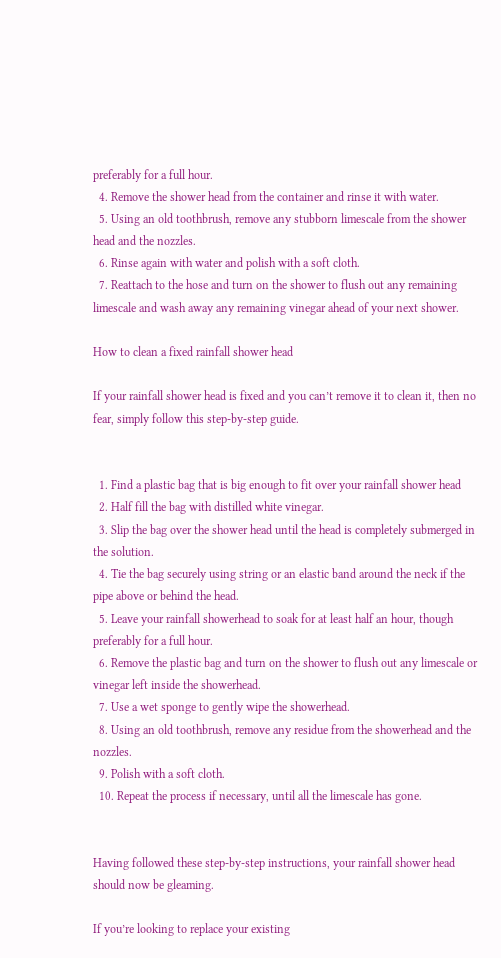preferably for a full hour.
  4. Remove the shower head from the container and rinse it with water.
  5. Using an old toothbrush, remove any stubborn limescale from the shower head and the nozzles.
  6. Rinse again with water and polish with a soft cloth.
  7. Reattach to the hose and turn on the shower to flush out any remaining limescale and wash away any remaining vinegar ahead of your next shower.

How to clean a fixed rainfall shower head

If your rainfall shower head is fixed and you can’t remove it to clean it, then no fear, simply follow this step-by-step guide.


  1. Find a plastic bag that is big enough to fit over your rainfall shower head
  2. Half fill the bag with distilled white vinegar.
  3. Slip the bag over the shower head until the head is completely submerged in the solution.
  4. Tie the bag securely using string or an elastic band around the neck if the pipe above or behind the head.
  5. Leave your rainfall showerhead to soak for at least half an hour, though preferably for a full hour.
  6. Remove the plastic bag and turn on the shower to flush out any limescale or vinegar left inside the showerhead.
  7. Use a wet sponge to gently wipe the showerhead.
  8. Using an old toothbrush, remove any residue from the showerhead and the nozzles.
  9. Polish with a soft cloth.
  10. Repeat the process if necessary, until all the limescale has gone.


Having followed these step-by-step instructions, your rainfall shower head should now be gleaming.

If you’re looking to replace your existing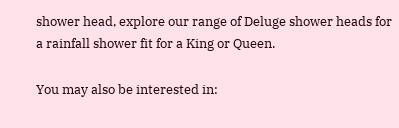shower head, explore our range of Deluge shower heads for a rainfall shower fit for a King or Queen.

You may also be interested in: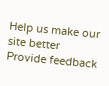Help us make our site better Provide feedback